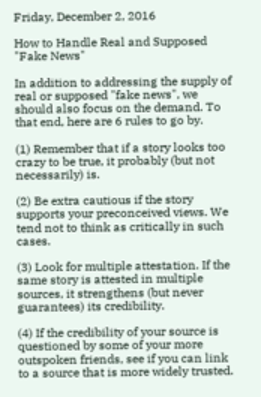Friday, December 2, 2016

How to Handle Real and Supposed "Fake News"

In addition to addressing the supply of real or supposed "fake news", we should also focus on the demand. To that end, here are 6 rules to go by.

(1) Remember that if a story looks too crazy to be true, it probably (but not necessarily) is.

(2) Be extra cautious if the story supports your preconceived views. We tend not to think as critically in such cases.

(3) Look for multiple attestation. If the same story is attested in multiple sources, it strengthens (but never guarantees) its credibility.

(4) If the credibility of your source is questioned by some of your more outspoken friends, see if you can link to a source that is more widely trusted.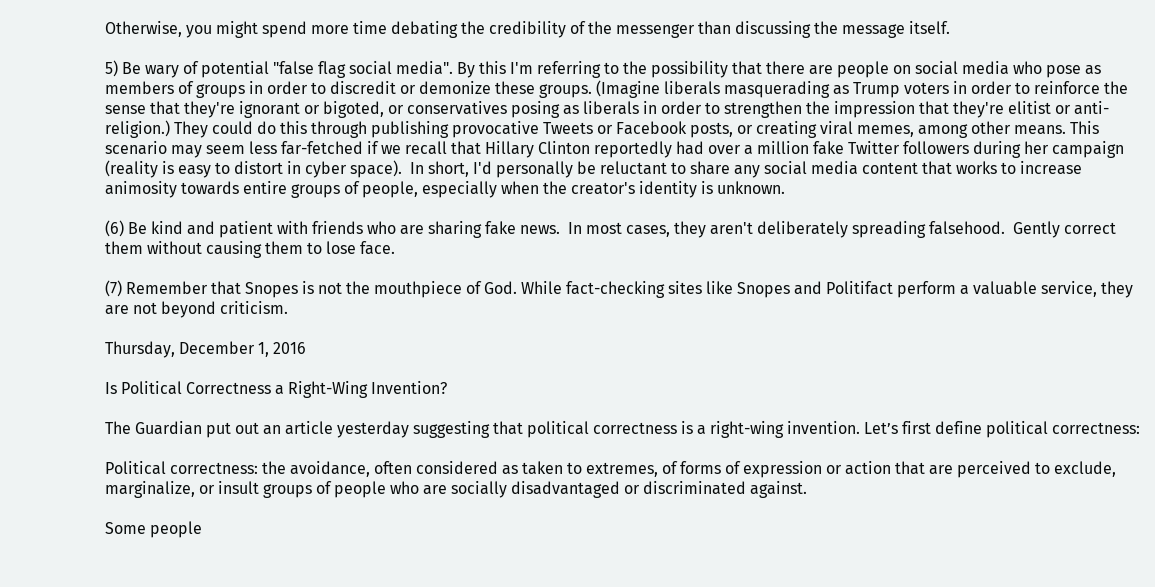Otherwise, you might spend more time debating the credibility of the messenger than discussing the message itself.

5) Be wary of potential "false flag social media". By this I'm referring to the possibility that there are people on social media who pose as members of groups in order to discredit or demonize these groups. (Imagine liberals masquerading as Trump voters in order to reinforce the sense that they're ignorant or bigoted, or conservatives posing as liberals in order to strengthen the impression that they're elitist or anti-religion.) They could do this through publishing provocative Tweets or Facebook posts, or creating viral memes, among other means. This scenario may seem less far-fetched if we recall that Hillary Clinton reportedly had over a million fake Twitter followers during her campaign (reality is easy to distort in cyber space).  In short, I'd personally be reluctant to share any social media content that works to increase animosity towards entire groups of people, especially when the creator's identity is unknown.

(6) Be kind and patient with friends who are sharing fake news.  In most cases, they aren't deliberately spreading falsehood.  Gently correct them without causing them to lose face.

(7) Remember that Snopes is not the mouthpiece of God. While fact-checking sites like Snopes and Politifact perform a valuable service, they are not beyond criticism.

Thursday, December 1, 2016

Is Political Correctness a Right-Wing Invention?

The Guardian put out an article yesterday suggesting that political correctness is a right-wing invention. Let’s first define political correctness:

Political correctness: the avoidance, often considered as taken to extremes, of forms of expression or action that are perceived to exclude, marginalize, or insult groups of people who are socially disadvantaged or discriminated against.

Some people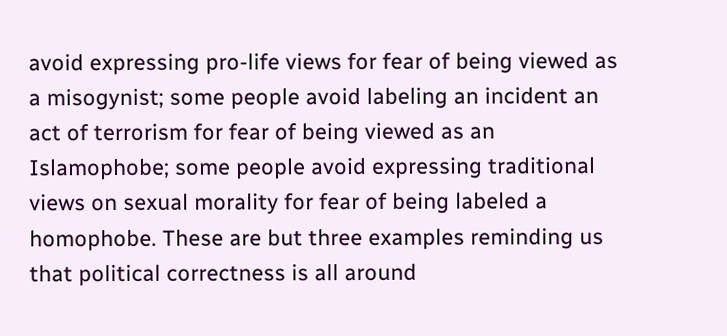avoid expressing pro-life views for fear of being viewed as a misogynist; some people avoid labeling an incident an act of terrorism for fear of being viewed as an Islamophobe; some people avoid expressing traditional views on sexual morality for fear of being labeled a homophobe. These are but three examples reminding us that political correctness is all around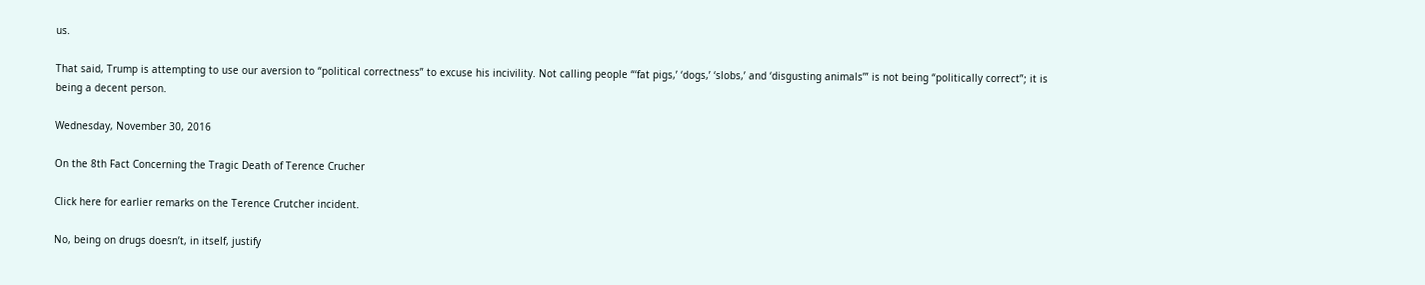us.

That said, Trump is attempting to use our aversion to “political correctness” to excuse his incivility. Not calling people “‘fat pigs,’ ‘dogs,’ ‘slobs,’ and ‘disgusting animals’” is not being “politically correct”; it is being a decent person.

Wednesday, November 30, 2016

On the 8th Fact Concerning the Tragic Death of Terence Crucher

Click here for earlier remarks on the Terence Crutcher incident.

No, being on drugs doesn’t, in itself, justify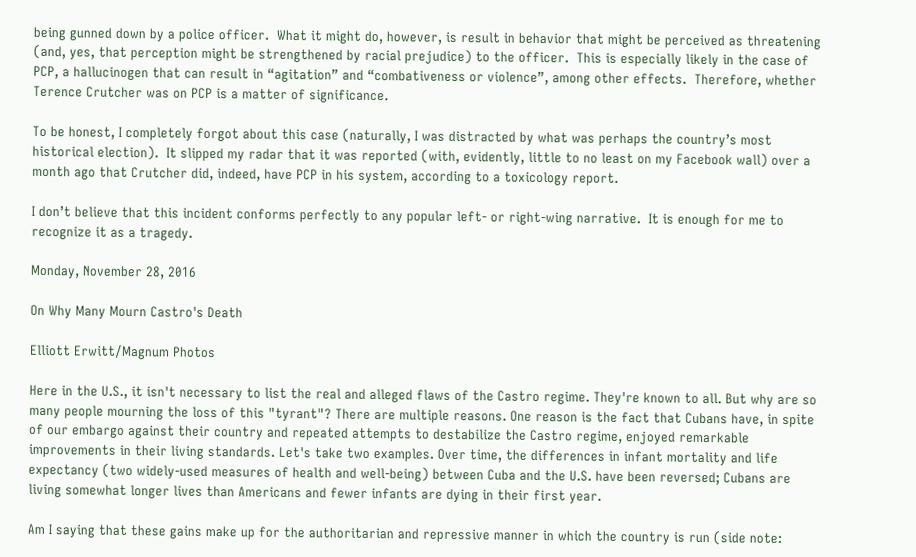being gunned down by a police officer.  What it might do, however, is result in behavior that might be perceived as threatening (and, yes, that perception might be strengthened by racial prejudice) to the officer.  This is especially likely in the case of PCP, a hallucinogen that can result in “agitation” and “combativeness or violence”, among other effects.  Therefore, whether Terence Crutcher was on PCP is a matter of significance.

To be honest, I completely forgot about this case (naturally, I was distracted by what was perhaps the country’s most historical election).  It slipped my radar that it was reported (with, evidently, little to no least on my Facebook wall) over a month ago that Crutcher did, indeed, have PCP in his system, according to a toxicology report.

I don’t believe that this incident conforms perfectly to any popular left- or right-wing narrative.  It is enough for me to recognize it as a tragedy.

Monday, November 28, 2016

On Why Many Mourn Castro's Death

Elliott Erwitt/Magnum Photos

Here in the U.S., it isn't necessary to list the real and alleged flaws of the Castro regime. They're known to all. But why are so many people mourning the loss of this "tyrant"? There are multiple reasons. One reason is the fact that Cubans have, in spite of our embargo against their country and repeated attempts to destabilize the Castro regime, enjoyed remarkable improvements in their living standards. Let's take two examples. Over time, the differences in infant mortality and life expectancy (two widely-used measures of health and well-being) between Cuba and the U.S. have been reversed; Cubans are living somewhat longer lives than Americans and fewer infants are dying in their first year.

Am I saying that these gains make up for the authoritarian and repressive manner in which the country is run (side note: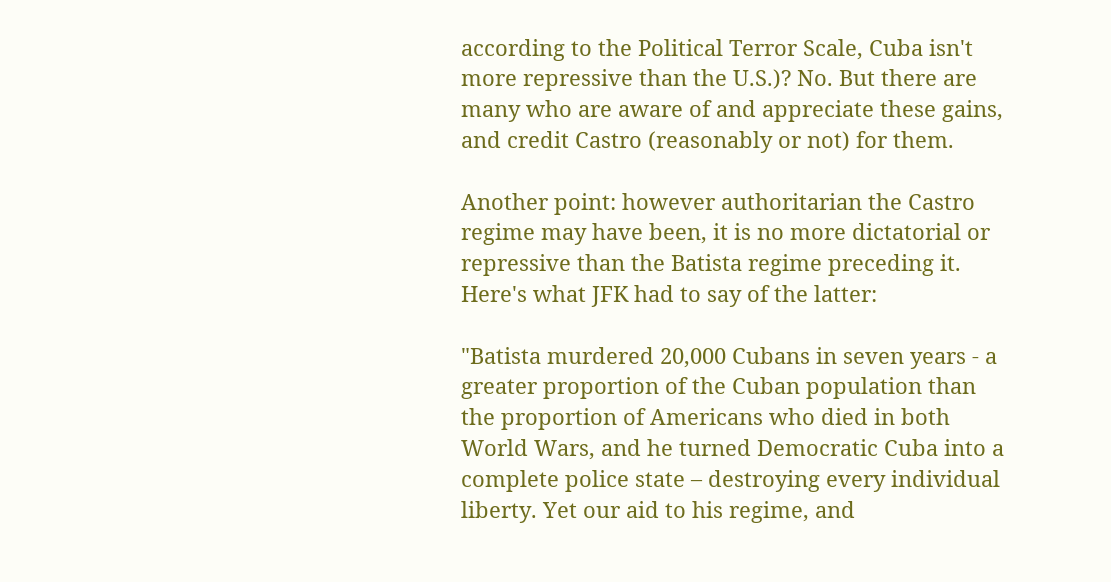according to the Political Terror Scale, Cuba isn't more repressive than the U.S.)? No. But there are many who are aware of and appreciate these gains, and credit Castro (reasonably or not) for them.

Another point: however authoritarian the Castro regime may have been, it is no more dictatorial or repressive than the Batista regime preceding it. Here's what JFK had to say of the latter:

"Batista murdered 20,000 Cubans in seven years - a greater proportion of the Cuban population than the proportion of Americans who died in both World Wars, and he turned Democratic Cuba into a complete police state – destroying every individual liberty. Yet our aid to his regime, and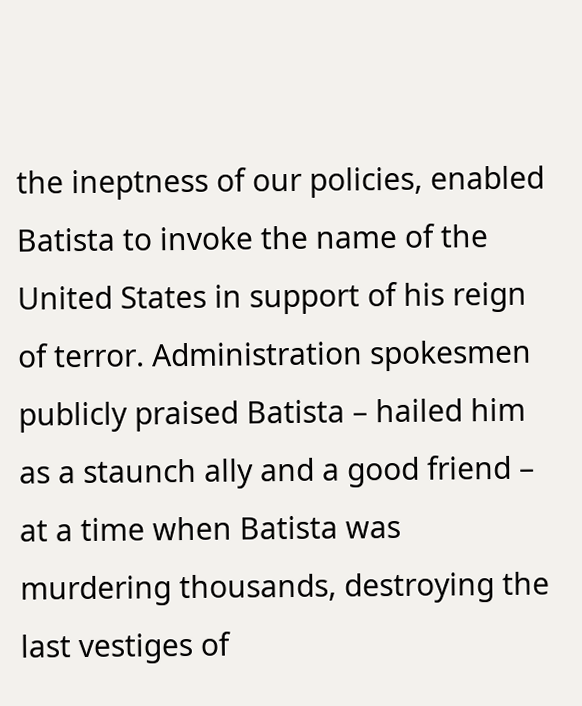the ineptness of our policies, enabled Batista to invoke the name of the United States in support of his reign of terror. Administration spokesmen publicly praised Batista – hailed him as a staunch ally and a good friend – at a time when Batista was murdering thousands, destroying the last vestiges of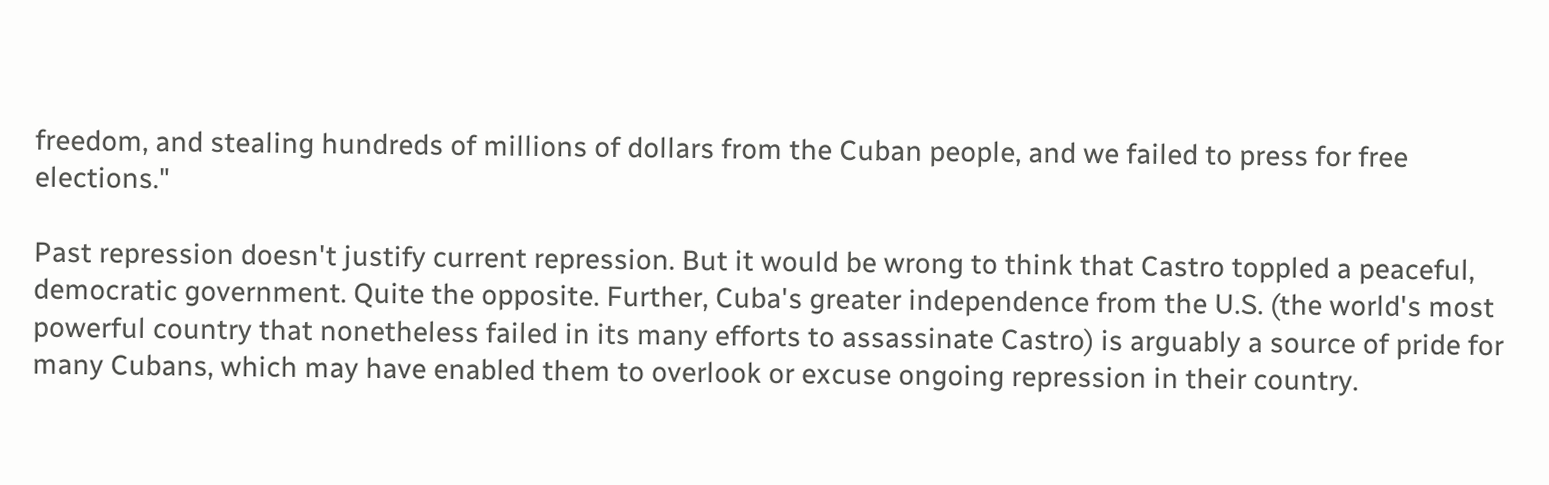freedom, and stealing hundreds of millions of dollars from the Cuban people, and we failed to press for free elections."

Past repression doesn't justify current repression. But it would be wrong to think that Castro toppled a peaceful, democratic government. Quite the opposite. Further, Cuba's greater independence from the U.S. (the world's most powerful country that nonetheless failed in its many efforts to assassinate Castro) is arguably a source of pride for many Cubans, which may have enabled them to overlook or excuse ongoing repression in their country.